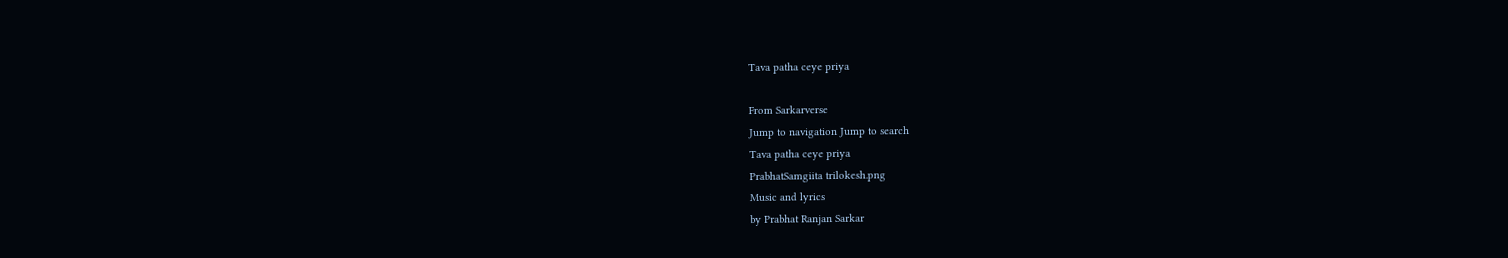Tava patha ceye priya

From Sarkarverse
Jump to navigation Jump to search
Tava patha ceye priya
PrabhatSamgiita trilokesh.png
Music and lyrics
by Prabhat Ranjan Sarkar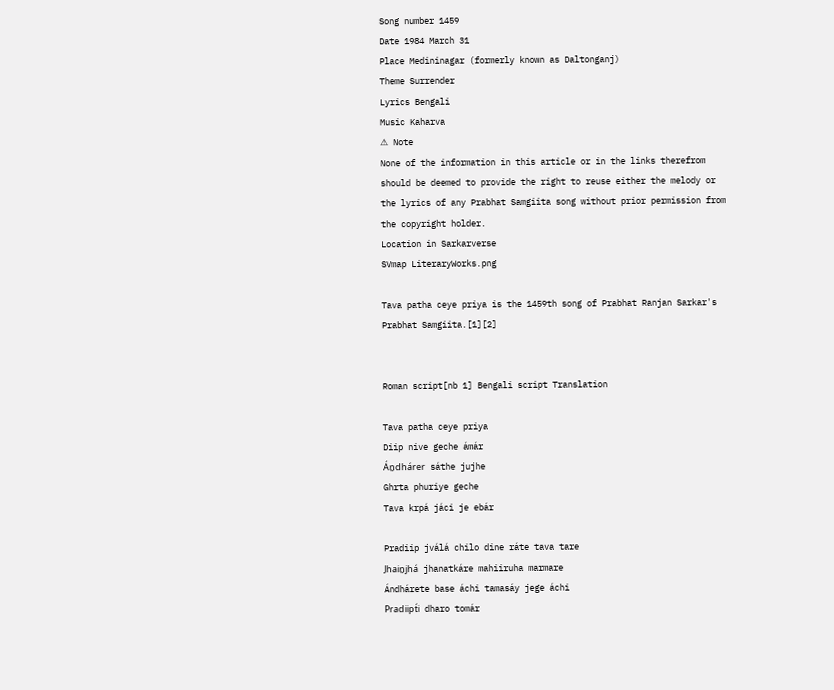Song number 1459
Date 1984 March 31
Place Medininagar (formerly known as Daltonganj)
Theme Surrender
Lyrics Bengali
Music Kaharva
⚠ Note
None of the information in this article or in the links therefrom should be deemed to provide the right to reuse either the melody or the lyrics of any Prabhat Samgiita song without prior permission from the copyright holder.
Location in Sarkarverse
SVmap LiteraryWorks.png

Tava patha ceye priya is the 1459th song of Prabhat Ranjan Sarkar's Prabhat Samgiita.[1][2]


Roman script[nb 1] Bengali script Translation

Tava patha ceye priya
Diip nive geche ámár
Áṋdhárer sáthe jujhe
Ghrta phuriye geche
Tava krpá jáci je ebár

Pradiip jválá chilo dine ráte tava tare
Jhaiṋjhá jhanatkáre mahiiruha marmare
Ándhárete base áchi tamasáy jege áchi
Pradiipt́i dharo tomár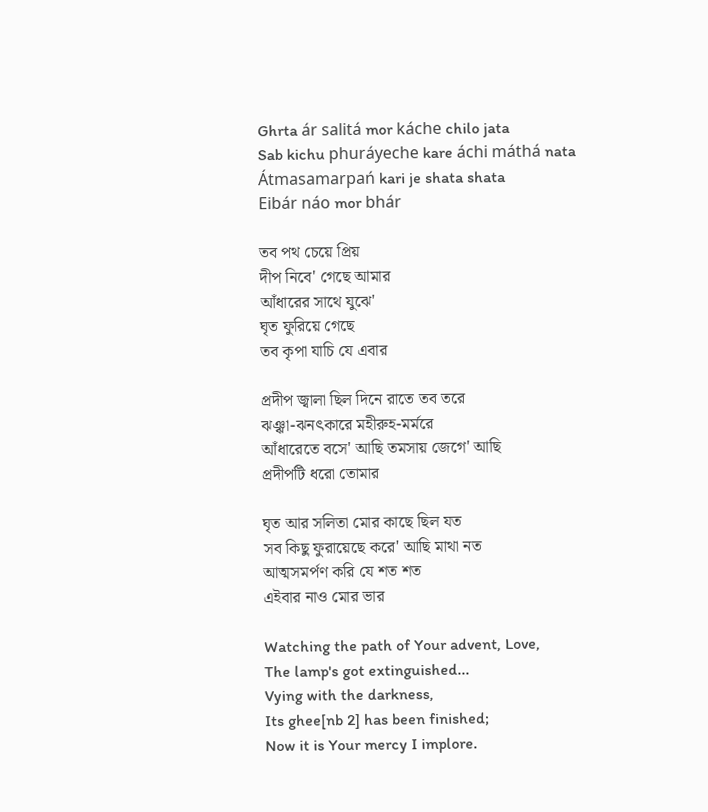Ghrta ár salitá mor káche chilo jata
Sab kichu phuráyeche kare áchi máthá nata
Átmasamarpań kari je shata shata
Eibár náo mor bhár

তব পথ চেয়ে প্রিয়
দীপ নিবে' গেছে আমার
আঁধারের সাথে যুঝে'
ঘৃত ফুরিয়ে গেছে
তব কৃপা যাচি যে এবার

প্রদীপ জ্বালা ছিল দিনে রাতে তব তরে
ঝঞ্ঝা-ঝনৎকারে মহীরুহ-মর্মরে
আঁধারেতে বসে' আছি তমসায় জেগে' আছি
প্রদীপটি ধরো তোমার

ঘৃত আর সলিতা মোর কাছে ছিল যত
সব কিছু ফুরায়েছে করে' আছি মাথা নত
আত্মসমর্পণ করি যে শত শত
এইবার নাও মোর ভার

Watching the path of Your advent, Love,
The lamp's got extinguished...
Vying with the darkness,
Its ghee[nb 2] has been finished;
Now it is Your mercy I implore.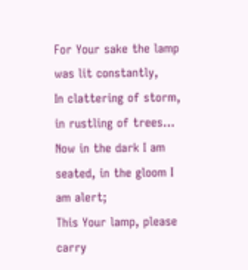For Your sake the lamp was lit constantly,
In clattering of storm, in rustling of trees...
Now in the dark I am seated, in the gloom I am alert;
This Your lamp, please carry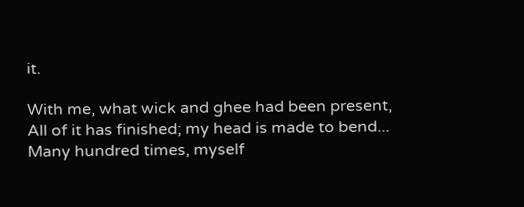it.

With me, what wick and ghee had been present,
All of it has finished; my head is made to bend...
Many hundred times, myself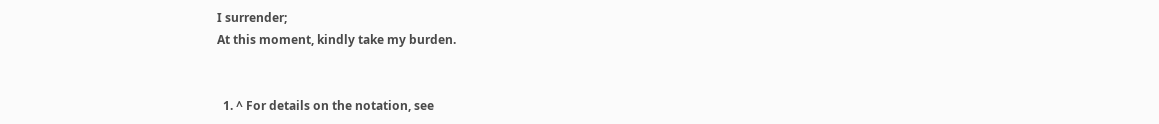I surrender;
At this moment, kindly take my burden.


  1. ^ For details on the notation, see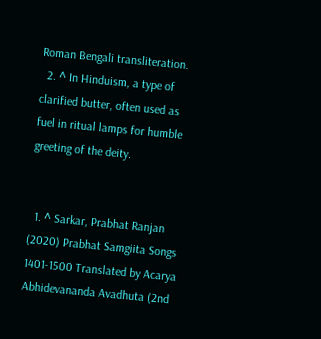Roman Bengali transliteration.
  2. ^ In Hinduism, a type of clarified butter, often used as fuel in ritual lamps for humble greeting of the deity.


  1. ^ Sarkar, Prabhat Ranjan (2020) Prabhat Samgiita Songs 1401-1500 Translated by Acarya Abhidevananda Avadhuta (2nd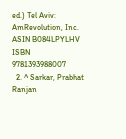ed.) Tel Aviv: AmRevolution, Inc. ASIN B084LPYLHV ISBN 9781393988007
  2. ^ Sarkar, Prabhat Ranjan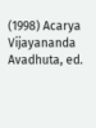(1998) Acarya Vijayananda Avadhuta, ed.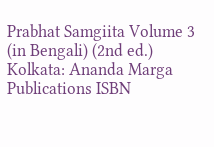Prabhat Samgiita Volume 3 (in Bengali) (2nd ed.) Kolkata: Ananda Marga Publications ISBN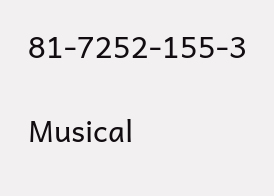81-7252-155-3

Musical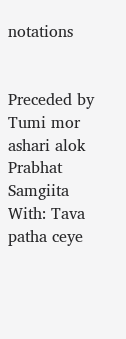notations


Preceded by
Tumi mor ashari alok
Prabhat Samgiita
With: Tava patha ceye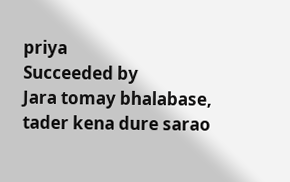priya
Succeeded by
Jara tomay bhalabase, tader kena dure sarao